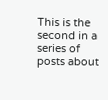This is the second in a series of posts about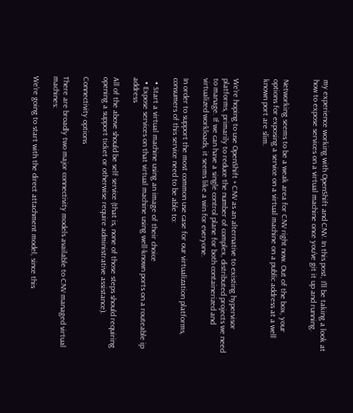my experience working with OpenShift and CNV. In this post, I’ll be taking a look at how to expose services on a virtual machine once you’ve git it up and running.


Networking seems to be a weak area for CNV right now. Out of the box, your options for exposing a service on a virtual machine on a public address at a well known port are slim.


We’re hoping to use OpenShift + CNV as an alternative to existing hypervisor platforms, primarily to reduce the number of complex, distributed projects we need to manage. If we can have a single control plane for both containerized and virtualized workloads, it seems like a win for everyone.

In order to support the most common use case for our virtualization platforms, consumers of this service need to be able to:

  • Start a virtual machine using an image of their choice
  • Expose services on that virtual machine using well-known ports on a routeable ip address

All of the above should be self service (that is, none of those steps should requiring opening a support ticket or otherwise require administrative assistance).

Connectivity options

There are broadly two major connectivity models available to CNV managed virtual machines:

We’re going to start with the direct attachment model, since this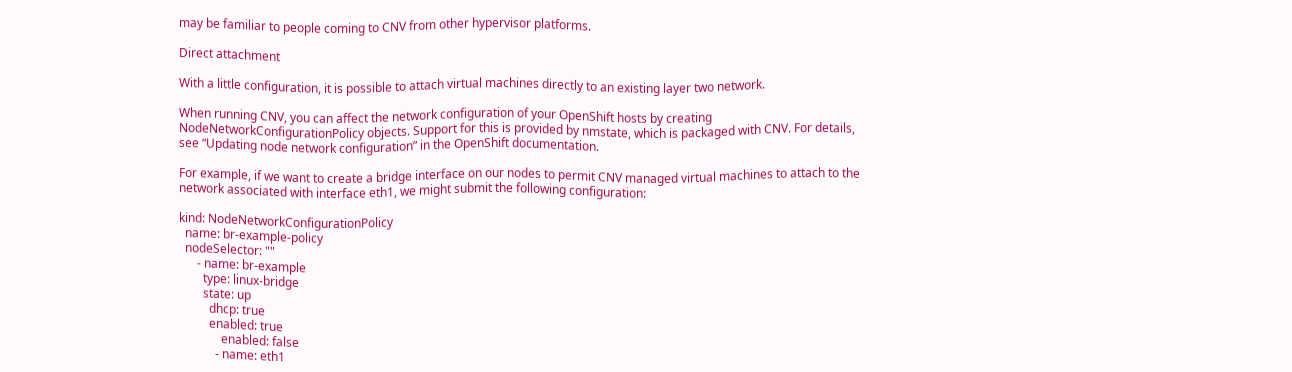may be familiar to people coming to CNV from other hypervisor platforms.

Direct attachment

With a little configuration, it is possible to attach virtual machines directly to an existing layer two network.

When running CNV, you can affect the network configuration of your OpenShift hosts by creating NodeNetworkConfigurationPolicy objects. Support for this is provided by nmstate, which is packaged with CNV. For details, see “Updating node network configuration” in the OpenShift documentation.

For example, if we want to create a bridge interface on our nodes to permit CNV managed virtual machines to attach to the network associated with interface eth1, we might submit the following configuration:

kind: NodeNetworkConfigurationPolicy
  name: br-example-policy
  nodeSelector: ""
      - name: br-example
        type: linux-bridge
        state: up
          dhcp: true
          enabled: true
              enabled: false
            - name: eth1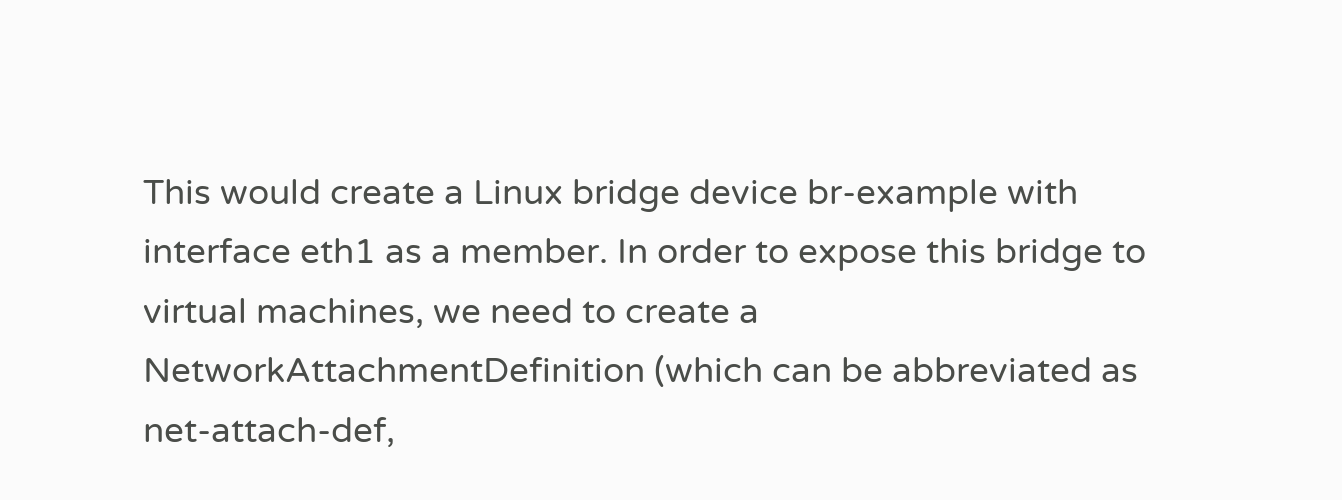This would create a Linux bridge device br-example with interface eth1 as a member. In order to expose this bridge to virtual machines, we need to create a NetworkAttachmentDefinition (which can be abbreviated as net-attach-def,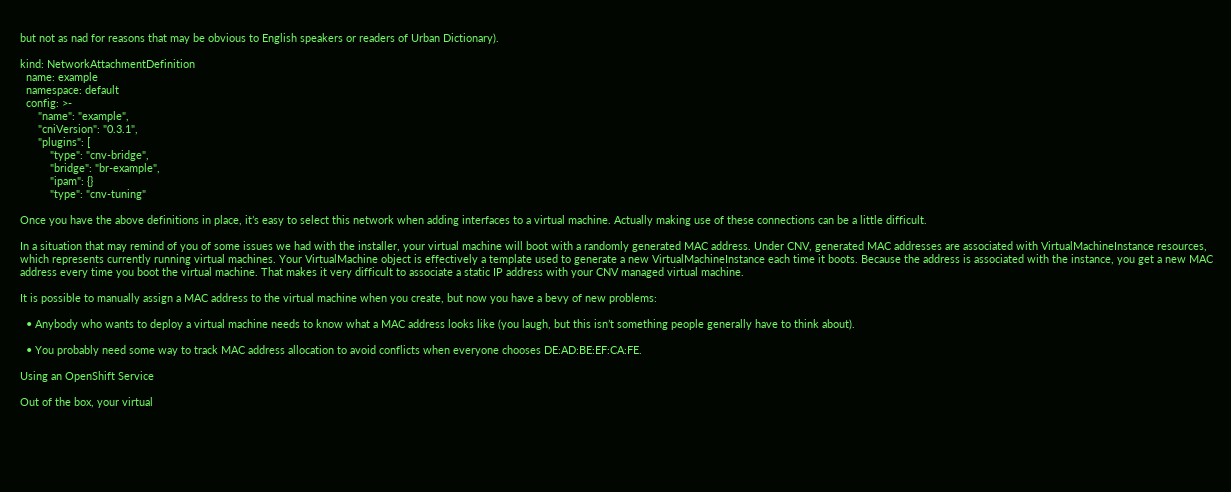but not as nad for reasons that may be obvious to English speakers or readers of Urban Dictionary).

kind: NetworkAttachmentDefinition
  name: example
  namespace: default
  config: >-
      "name": "example",
      "cniVersion": "0.3.1",
      "plugins": [
          "type": "cnv-bridge",
          "bridge": "br-example",
          "ipam": {}
          "type": "cnv-tuning"

Once you have the above definitions in place, it’s easy to select this network when adding interfaces to a virtual machine. Actually making use of these connections can be a little difficult.

In a situation that may remind of you of some issues we had with the installer, your virtual machine will boot with a randomly generated MAC address. Under CNV, generated MAC addresses are associated with VirtualMachineInstance resources, which represents currently running virtual machines. Your VirtualMachine object is effectively a template used to generate a new VirtualMachineInstance each time it boots. Because the address is associated with the instance, you get a new MAC address every time you boot the virtual machine. That makes it very difficult to associate a static IP address with your CNV managed virtual machine.

It is possible to manually assign a MAC address to the virtual machine when you create, but now you have a bevy of new problems:

  • Anybody who wants to deploy a virtual machine needs to know what a MAC address looks like (you laugh, but this isn’t something people generally have to think about).

  • You probably need some way to track MAC address allocation to avoid conflicts when everyone chooses DE:AD:BE:EF:CA:FE.

Using an OpenShift Service

Out of the box, your virtual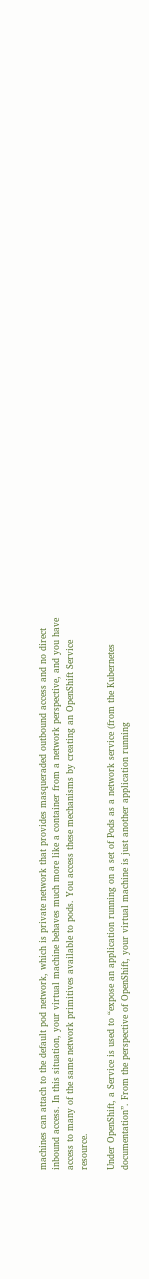machines can attach to the default pod network, which is private network that provides masqueraded outbound access and no direct inbound access. In this situation, your virtual machine behaves much more like a container from a network perspective, and you have access to many of the same network primitives available to pods. You access these mechanisms by creating an OpenShift Service resource.

Under OpenShift, a Service is used to “expose an application running on a set of Pods as a network service (from the Kubernetes documentation”. From the perspective of OpenShift, your virtual machine is just another application running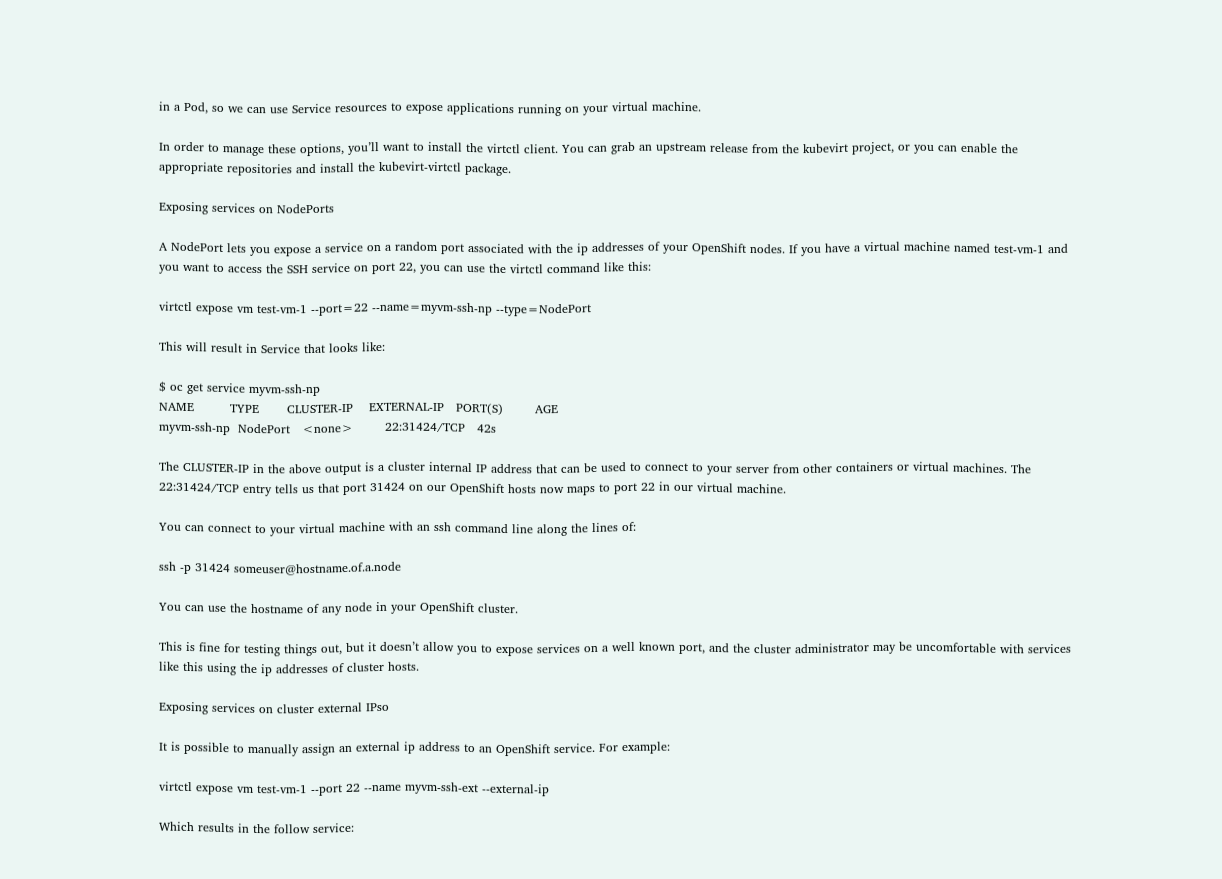in a Pod, so we can use Service resources to expose applications running on your virtual machine.

In order to manage these options, you’ll want to install the virtctl client. You can grab an upstream release from the kubevirt project, or you can enable the appropriate repositories and install the kubevirt-virtctl package.

Exposing services on NodePorts

A NodePort lets you expose a service on a random port associated with the ip addresses of your OpenShift nodes. If you have a virtual machine named test-vm-1 and you want to access the SSH service on port 22, you can use the virtctl command like this:

virtctl expose vm test-vm-1 --port=22 --name=myvm-ssh-np --type=NodePort

This will result in Service that looks like:

$ oc get service myvm-ssh-np
NAME         TYPE       CLUSTER-IP    EXTERNAL-IP   PORT(S)        AGE
myvm-ssh-np  NodePort   <none>        22:31424/TCP   42s

The CLUSTER-IP in the above output is a cluster internal IP address that can be used to connect to your server from other containers or virtual machines. The 22:31424/TCP entry tells us that port 31424 on our OpenShift hosts now maps to port 22 in our virtual machine.

You can connect to your virtual machine with an ssh command line along the lines of:

ssh -p 31424 someuser@hostname.of.a.node

You can use the hostname of any node in your OpenShift cluster.

This is fine for testing things out, but it doesn’t allow you to expose services on a well known port, and the cluster administrator may be uncomfortable with services like this using the ip addresses of cluster hosts.

Exposing services on cluster external IPso

It is possible to manually assign an external ip address to an OpenShift service. For example:

virtctl expose vm test-vm-1 --port 22 --name myvm-ssh-ext --external-ip

Which results in the follow service: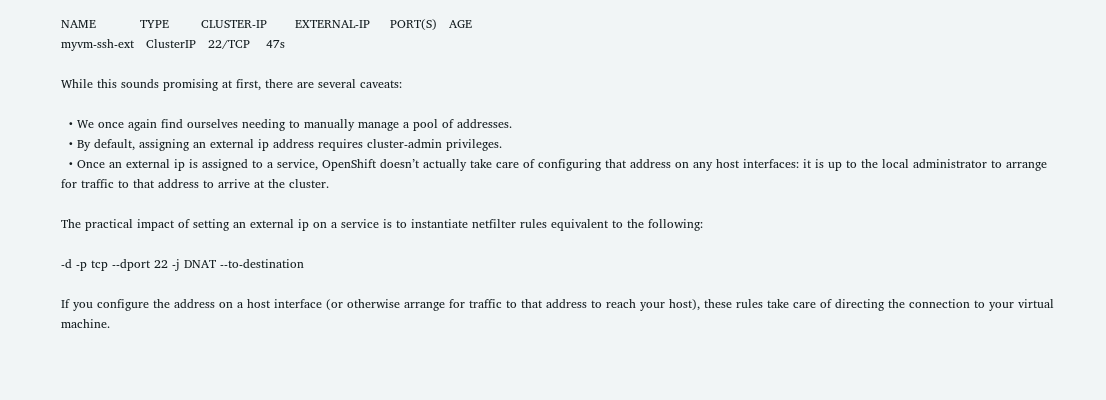NAME           TYPE        CLUSTER-IP       EXTERNAL-IP     PORT(S)   AGE
myvm-ssh-ext   ClusterIP   22/TCP    47s

While this sounds promising at first, there are several caveats:

  • We once again find ourselves needing to manually manage a pool of addresses.
  • By default, assigning an external ip address requires cluster-admin privileges.
  • Once an external ip is assigned to a service, OpenShift doesn’t actually take care of configuring that address on any host interfaces: it is up to the local administrator to arrange for traffic to that address to arrive at the cluster.

The practical impact of setting an external ip on a service is to instantiate netfilter rules equivalent to the following:

-d -p tcp --dport 22 -j DNAT --to-destination

If you configure the address on a host interface (or otherwise arrange for traffic to that address to reach your host), these rules take care of directing the connection to your virtual machine.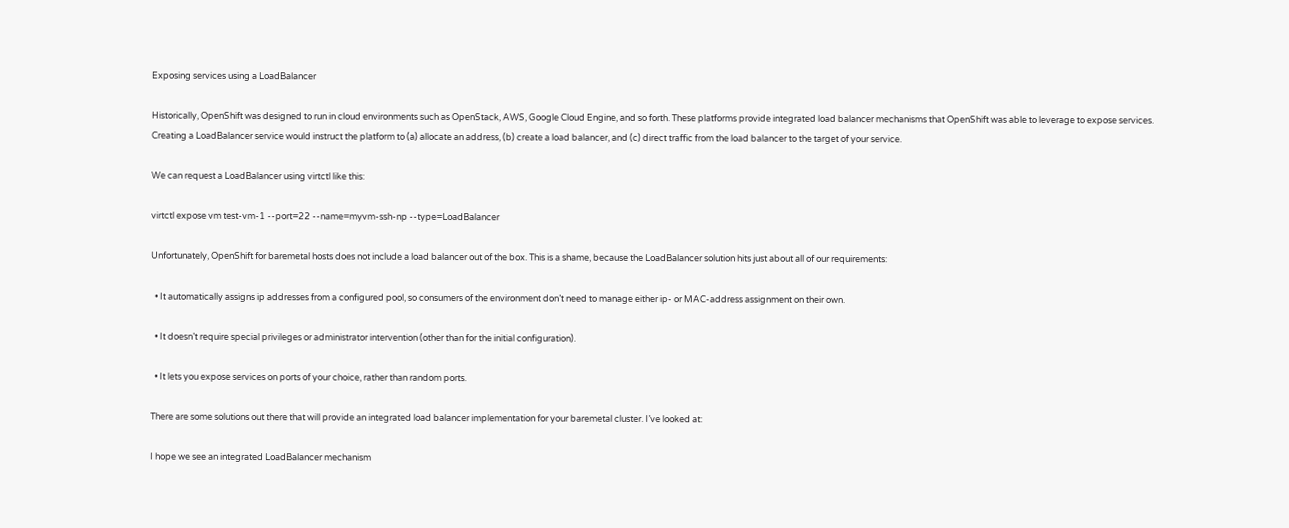Exposing services using a LoadBalancer

Historically, OpenShift was designed to run in cloud environments such as OpenStack, AWS, Google Cloud Engine, and so forth. These platforms provide integrated load balancer mechanisms that OpenShift was able to leverage to expose services. Creating a LoadBalancer service would instruct the platform to (a) allocate an address, (b) create a load balancer, and (c) direct traffic from the load balancer to the target of your service.

We can request a LoadBalancer using virtctl like this:

virtctl expose vm test-vm-1 --port=22 --name=myvm-ssh-np --type=LoadBalancer

Unfortunately, OpenShift for baremetal hosts does not include a load balancer out of the box. This is a shame, because the LoadBalancer solution hits just about all of our requirements:

  • It automatically assigns ip addresses from a configured pool, so consumers of the environment don’t need to manage either ip- or MAC-address assignment on their own.

  • It doesn’t require special privileges or administrator intervention (other than for the initial configuration).

  • It lets you expose services on ports of your choice, rather than random ports.

There are some solutions out there that will provide an integrated load balancer implementation for your baremetal cluster. I’ve looked at:

I hope we see an integrated LoadBalancer mechanism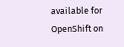available for OpenShift on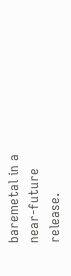baremetal in a near-future release.